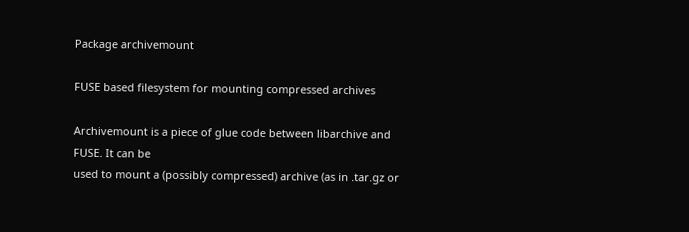Package archivemount

FUSE based filesystem for mounting compressed archives

Archivemount is a piece of glue code between libarchive and FUSE. It can be
used to mount a (possibly compressed) archive (as in .tar.gz or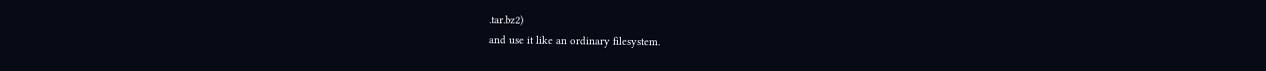.tar.bz2)
and use it like an ordinary filesystem.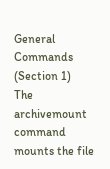General Commands (Section 1)
The archivemount command mounts the file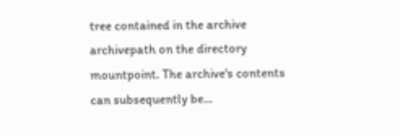tree contained in the archive archivepath on the directory mountpoint. The archive's contents can subsequently be...